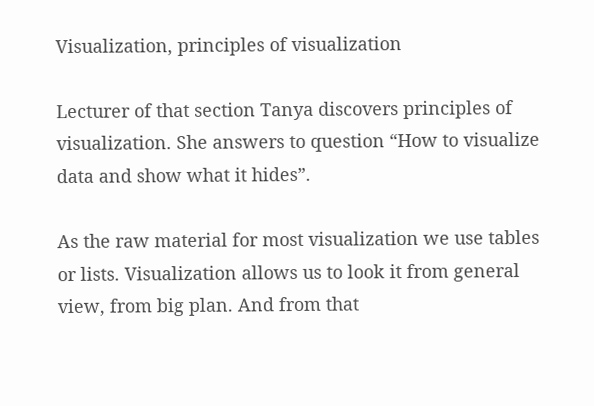Visualization, principles of visualization

Lecturer of that section Tanya discovers principles of visualization. She answers to question “How to visualize data and show what it hides”.

As the raw material for most visualization we use tables or lists. Visualization allows us to look it from general view, from big plan. And from that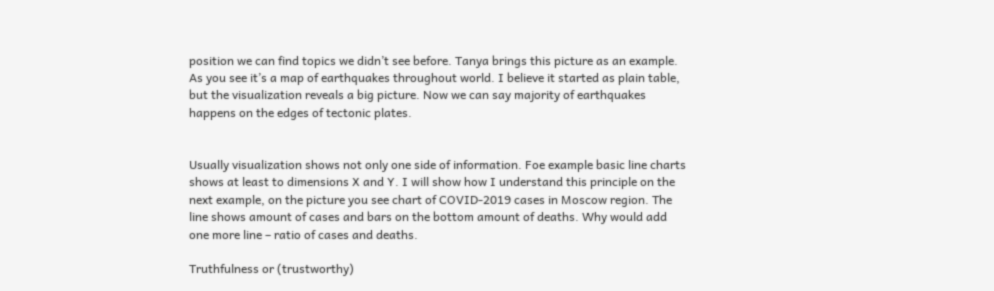position we can find topics we didn’t see before. Tanya brings this picture as an example. As you see it’s a map of earthquakes throughout world. I believe it started as plain table, but the visualization reveals a big picture. Now we can say majority of earthquakes happens on the edges of tectonic plates.


Usually visualization shows not only one side of information. Foe example basic line charts shows at least to dimensions X and Y. I will show how I understand this principle on the next example, on the picture you see chart of COVID-2019 cases in Moscow region. The line shows amount of cases and bars on the bottom amount of deaths. Why would add one more line – ratio of cases and deaths.

Truthfulness or (trustworthy)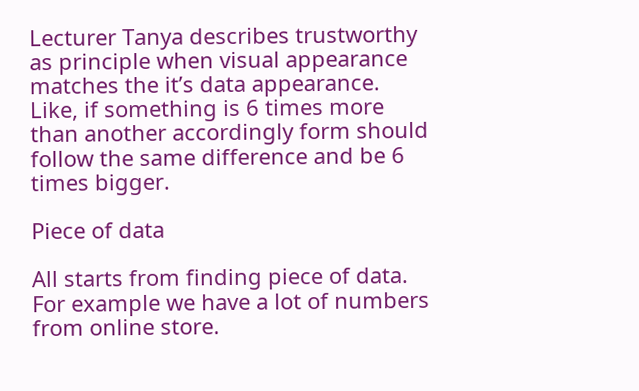Lecturer Tanya describes trustworthy as principle when visual appearance matches the it’s data appearance. Like, if something is 6 times more than another accordingly form should follow the same difference and be 6 times bigger.

Piece of data

All starts from finding piece of data. For example we have a lot of numbers from online store.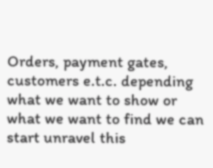Orders, payment gates, customers e.t.c. depending what we want to show or what we want to find we can start unravel this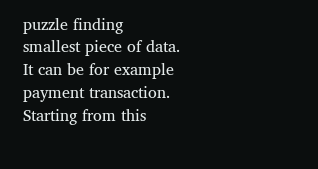puzzle finding smallest piece of data. It can be for example payment transaction. Starting from this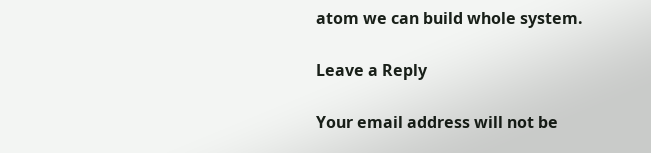atom we can build whole system.

Leave a Reply

Your email address will not be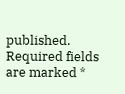published. Required fields are marked *